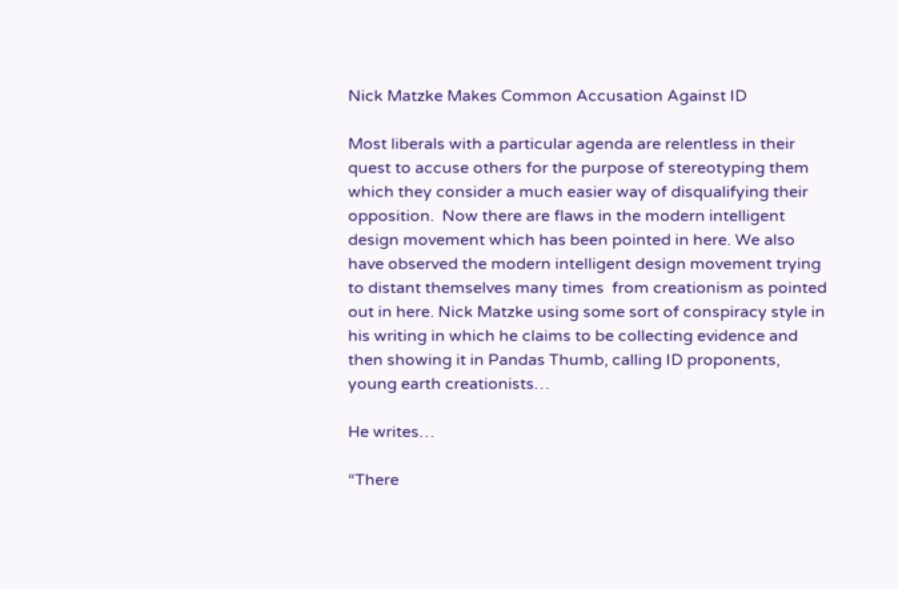Nick Matzke Makes Common Accusation Against ID

Most liberals with a particular agenda are relentless in their quest to accuse others for the purpose of stereotyping them which they consider a much easier way of disqualifying their opposition.  Now there are flaws in the modern intelligent design movement which has been pointed in here. We also have observed the modern intelligent design movement trying to distant themselves many times  from creationism as pointed out in here. Nick Matzke using some sort of conspiracy style in his writing in which he claims to be collecting evidence and then showing it in Pandas Thumb, calling ID proponents, young earth creationists…

He writes…

“There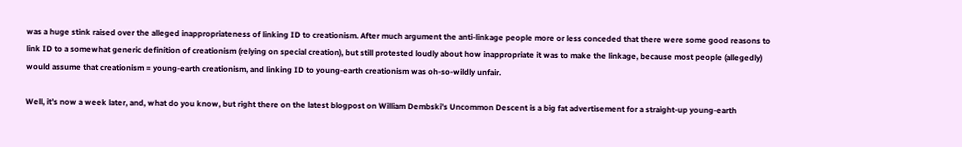was a huge stink raised over the alleged inappropriateness of linking ID to creationism. After much argument the anti-linkage people more or less conceded that there were some good reasons to link ID to a somewhat generic definition of creationism (relying on special creation), but still protested loudly about how inappropriate it was to make the linkage, because most people (allegedly) would assume that creationism = young-earth creationism, and linking ID to young-earth creationism was oh-so-wildly unfair.

Well, it’s now a week later, and, what do you know, but right there on the latest blogpost on William Dembski’s Uncommon Descent is a big fat advertisement for a straight-up young-earth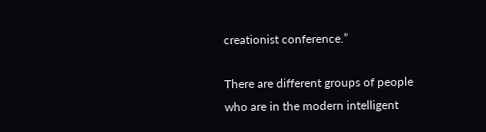creationist conference.”

There are different groups of people who are in the modern intelligent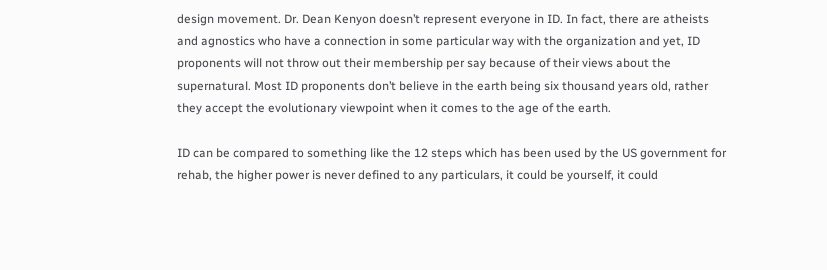design movement. Dr. Dean Kenyon doesn’t represent everyone in ID. In fact, there are atheists and agnostics who have a connection in some particular way with the organization and yet, ID proponents will not throw out their membership per say because of their views about the supernatural. Most ID proponents don’t believe in the earth being six thousand years old, rather they accept the evolutionary viewpoint when it comes to the age of the earth.

ID can be compared to something like the 12 steps which has been used by the US government for rehab, the higher power is never defined to any particulars, it could be yourself, it could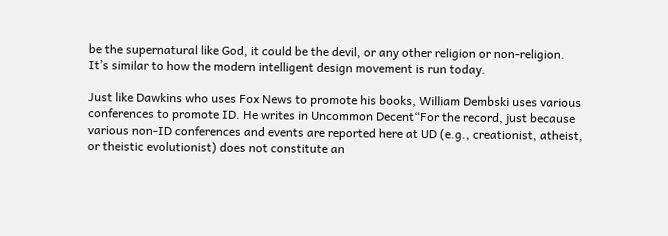be the supernatural like God, it could be the devil, or any other religion or non-religion. It’s similar to how the modern intelligent design movement is run today.

Just like Dawkins who uses Fox News to promote his books, William Dembski uses various conferences to promote ID. He writes in Uncommon Decent“For the record, just because various non-ID conferences and events are reported here at UD (e.g., creationist, atheist, or theistic evolutionist) does not constitute an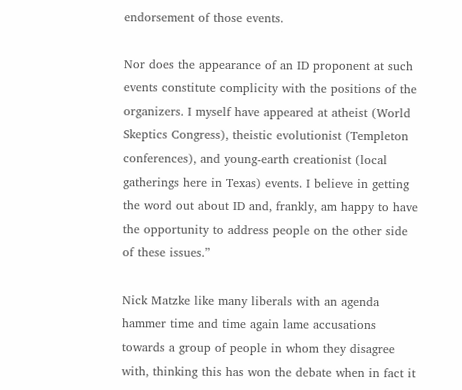endorsement of those events.

Nor does the appearance of an ID proponent at such events constitute complicity with the positions of the organizers. I myself have appeared at atheist (World Skeptics Congress), theistic evolutionist (Templeton conferences), and young-earth creationist (local gatherings here in Texas) events. I believe in getting the word out about ID and, frankly, am happy to have the opportunity to address people on the other side of these issues.”

Nick Matzke like many liberals with an agenda hammer time and time again lame accusations towards a group of people in whom they disagree with, thinking this has won the debate when in fact it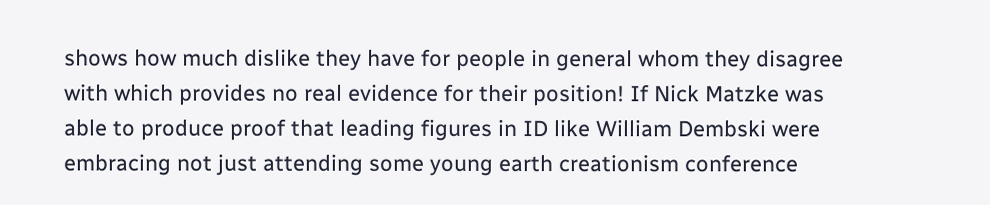shows how much dislike they have for people in general whom they disagree with which provides no real evidence for their position! If Nick Matzke was able to produce proof that leading figures in ID like William Dembski were embracing not just attending some young earth creationism conference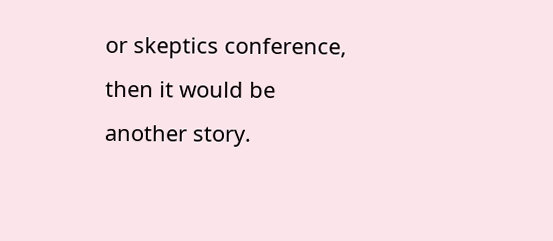or skeptics conference, then it would be another story.